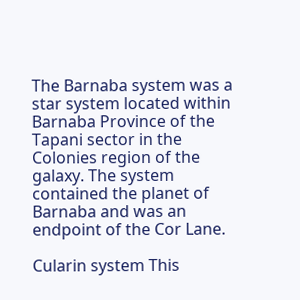The Barnaba system was a star system located within Barnaba Province of the Tapani sector in the Colonies region of the galaxy. The system contained the planet of Barnaba and was an endpoint of the Cor Lane.

Cularin system This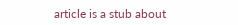article is a stub about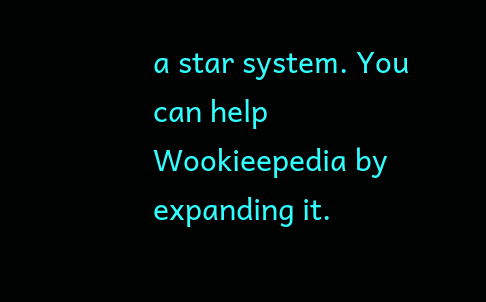a star system. You can help Wookieepedia by expanding it.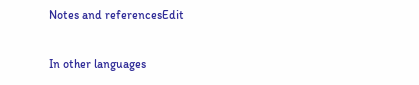Notes and referencesEdit

In other languages